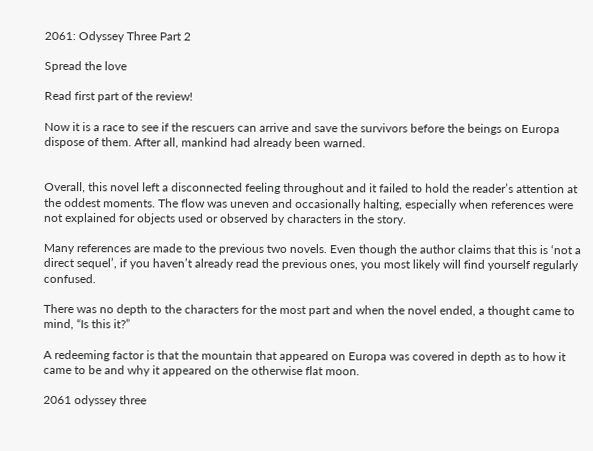2061: Odyssey Three Part 2

Spread the love

Read first part of the review!

Now it is a race to see if the rescuers can arrive and save the survivors before the beings on Europa dispose of them. After all, mankind had already been warned.


Overall, this novel left a disconnected feeling throughout and it failed to hold the reader’s attention at the oddest moments. The flow was uneven and occasionally halting, especially when references were not explained for objects used or observed by characters in the story.

Many references are made to the previous two novels. Even though the author claims that this is ‘not a direct sequel’, if you haven’t already read the previous ones, you most likely will find yourself regularly confused.

There was no depth to the characters for the most part and when the novel ended, a thought came to mind, “Is this it?”

A redeeming factor is that the mountain that appeared on Europa was covered in depth as to how it came to be and why it appeared on the otherwise flat moon.

2061 odyssey three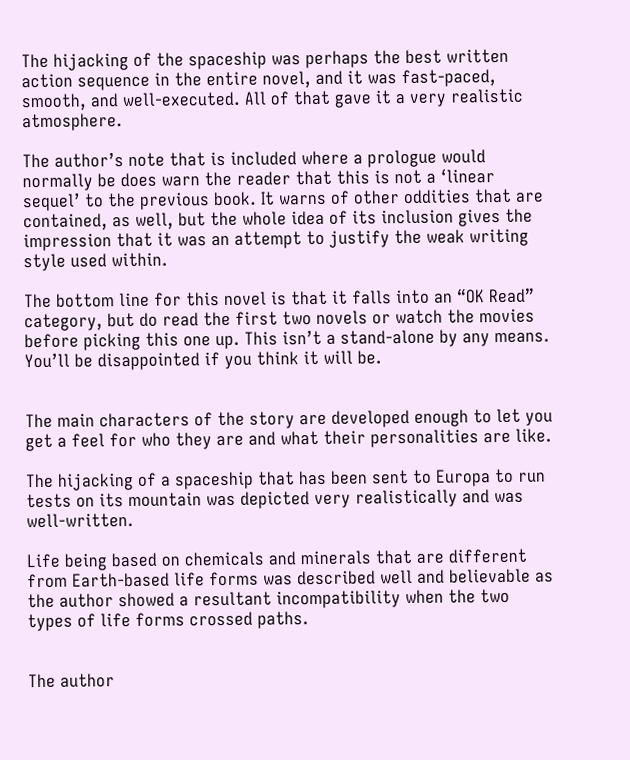The hijacking of the spaceship was perhaps the best written action sequence in the entire novel, and it was fast-paced, smooth, and well-executed. All of that gave it a very realistic atmosphere.

The author’s note that is included where a prologue would normally be does warn the reader that this is not a ‘linear sequel’ to the previous book. It warns of other oddities that are contained, as well, but the whole idea of its inclusion gives the impression that it was an attempt to justify the weak writing style used within.

The bottom line for this novel is that it falls into an “OK Read” category, but do read the first two novels or watch the movies before picking this one up. This isn’t a stand-alone by any means. You’ll be disappointed if you think it will be.


The main characters of the story are developed enough to let you get a feel for who they are and what their personalities are like.

The hijacking of a spaceship that has been sent to Europa to run tests on its mountain was depicted very realistically and was well-written.

Life being based on chemicals and minerals that are different from Earth-based life forms was described well and believable as the author showed a resultant incompatibility when the two types of life forms crossed paths.


The author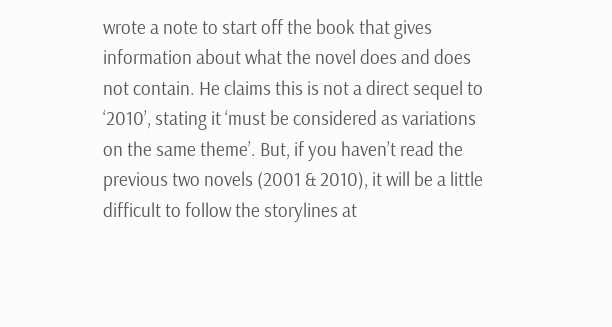wrote a note to start off the book that gives information about what the novel does and does not contain. He claims this is not a direct sequel to ‘2010’, stating it ‘must be considered as variations on the same theme’. But, if you haven’t read the previous two novels (2001 & 2010), it will be a little difficult to follow the storylines at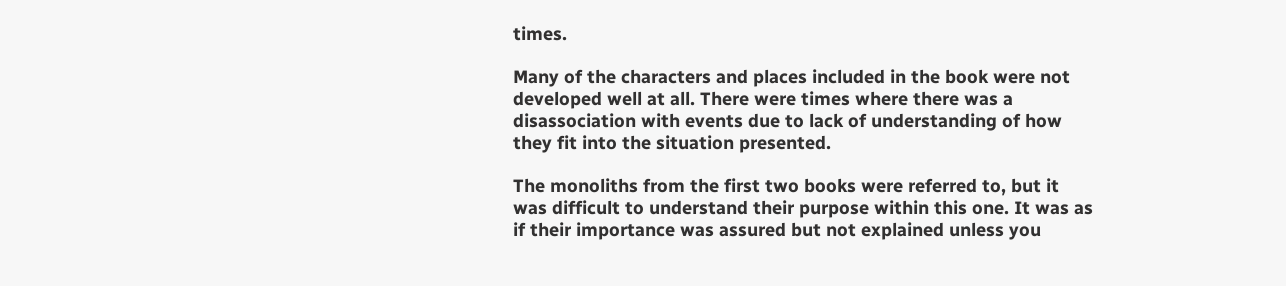times.

Many of the characters and places included in the book were not developed well at all. There were times where there was a disassociation with events due to lack of understanding of how they fit into the situation presented.

The monoliths from the first two books were referred to, but it was difficult to understand their purpose within this one. It was as if their importance was assured but not explained unless you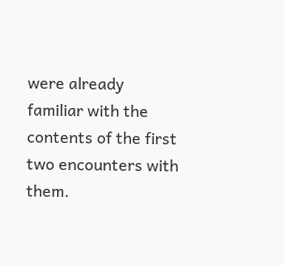were already familiar with the contents of the first two encounters with them.